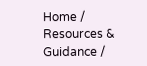Home / Resources & Guidance /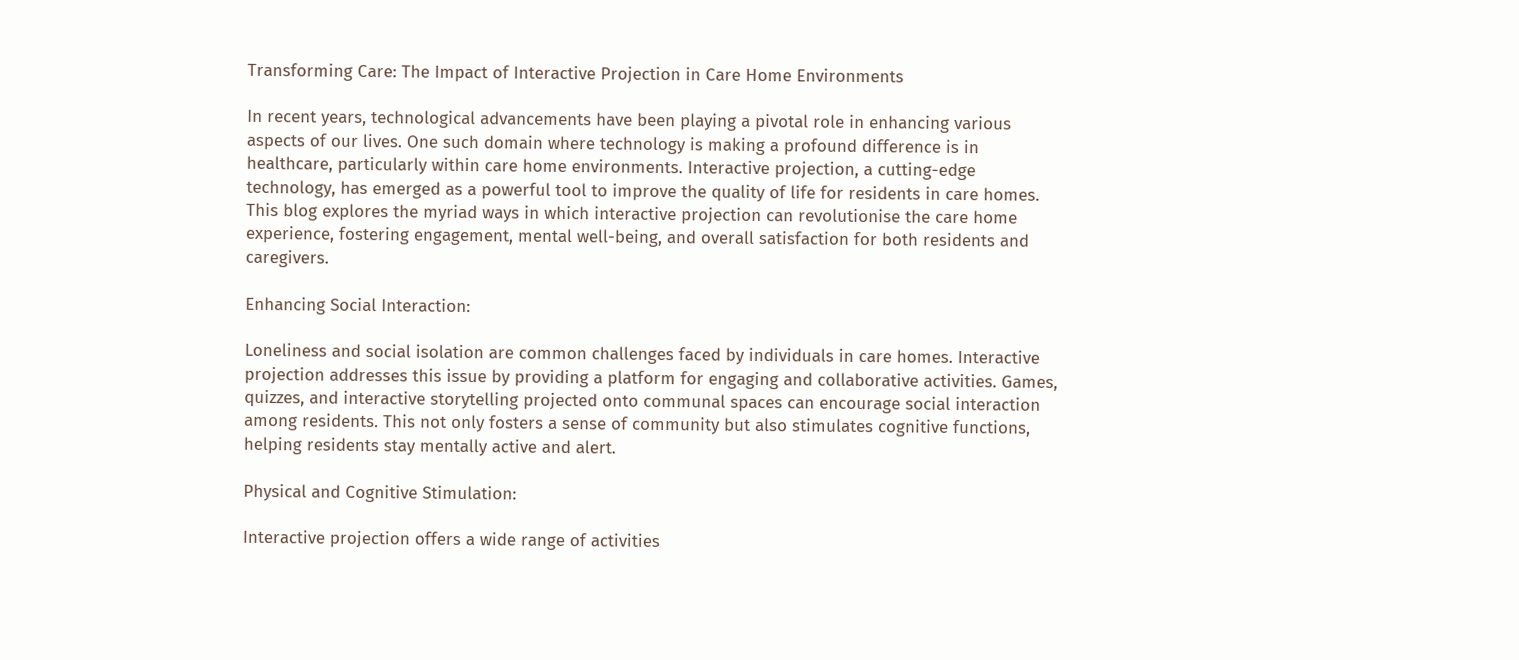Transforming Care: The Impact of Interactive Projection in Care Home Environments

In recent years, technological advancements have been playing a pivotal role in enhancing various aspects of our lives. One such domain where technology is making a profound difference is in healthcare, particularly within care home environments. Interactive projection, a cutting-edge technology, has emerged as a powerful tool to improve the quality of life for residents in care homes. This blog explores the myriad ways in which interactive projection can revolutionise the care home experience, fostering engagement, mental well-being, and overall satisfaction for both residents and caregivers.

Enhancing Social Interaction:

Loneliness and social isolation are common challenges faced by individuals in care homes. Interactive projection addresses this issue by providing a platform for engaging and collaborative activities. Games, quizzes, and interactive storytelling projected onto communal spaces can encourage social interaction among residents. This not only fosters a sense of community but also stimulates cognitive functions, helping residents stay mentally active and alert.

Physical and Cognitive Stimulation:

Interactive projection offers a wide range of activities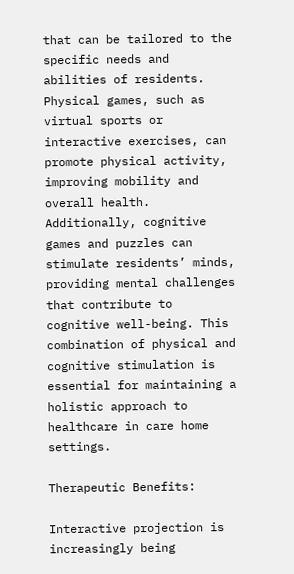that can be tailored to the specific needs and abilities of residents. Physical games, such as virtual sports or interactive exercises, can promote physical activity, improving mobility and overall health. Additionally, cognitive games and puzzles can stimulate residents’ minds, providing mental challenges that contribute to cognitive well-being. This combination of physical and cognitive stimulation is essential for maintaining a holistic approach to healthcare in care home settings.

Therapeutic Benefits:

Interactive projection is increasingly being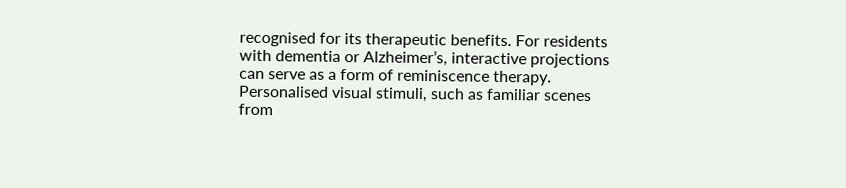recognised for its therapeutic benefits. For residents with dementia or Alzheimer’s, interactive projections can serve as a form of reminiscence therapy. Personalised visual stimuli, such as familiar scenes from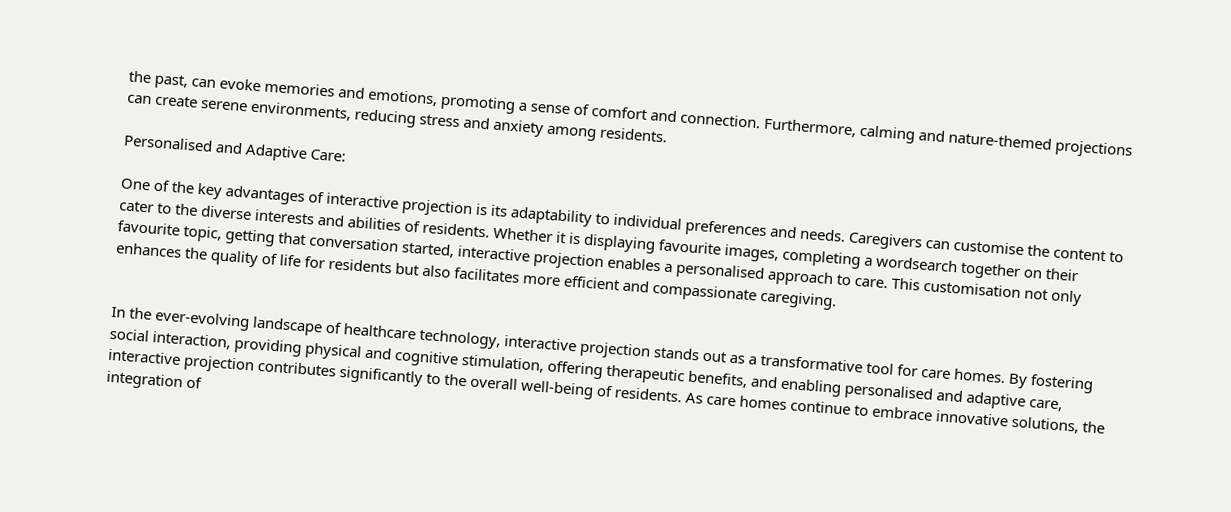the past, can evoke memories and emotions, promoting a sense of comfort and connection. Furthermore, calming and nature-themed projections can create serene environments, reducing stress and anxiety among residents.

Personalised and Adaptive Care:

One of the key advantages of interactive projection is its adaptability to individual preferences and needs. Caregivers can customise the content to cater to the diverse interests and abilities of residents. Whether it is displaying favourite images, completing a wordsearch together on their favourite topic, getting that conversation started, interactive projection enables a personalised approach to care. This customisation not only enhances the quality of life for residents but also facilitates more efficient and compassionate caregiving.


In the ever-evolving landscape of healthcare technology, interactive projection stands out as a transformative tool for care homes. By fostering social interaction, providing physical and cognitive stimulation, offering therapeutic benefits, and enabling personalised and adaptive care, interactive projection contributes significantly to the overall well-being of residents. As care homes continue to embrace innovative solutions, the integration of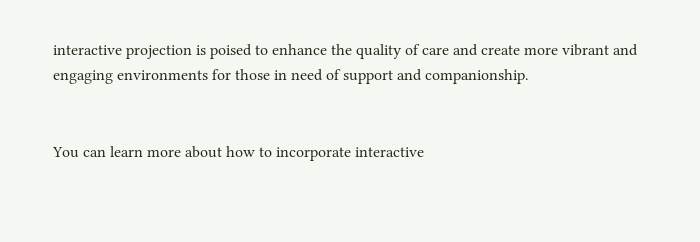interactive projection is poised to enhance the quality of care and create more vibrant and engaging environments for those in need of support and companionship.


You can learn more about how to incorporate interactive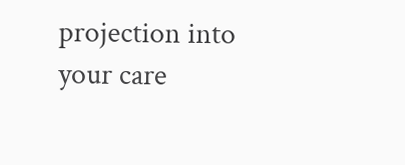projection into your care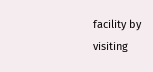facility by visiting